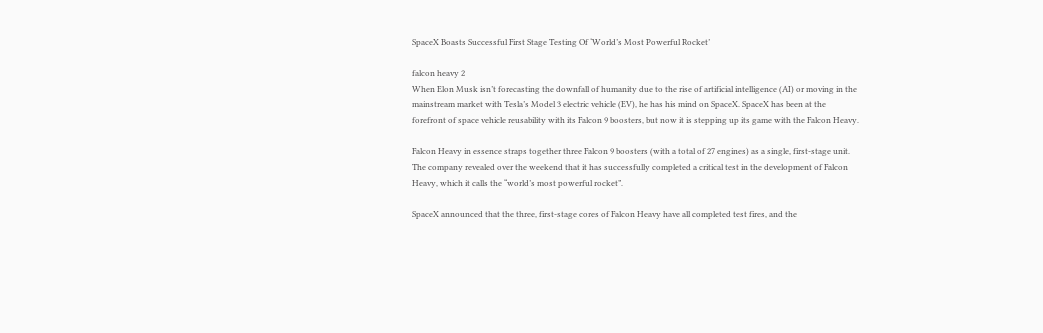SpaceX Boasts Successful First Stage Testing Of ‘World’s Most Powerful Rocket’

falcon heavy 2
When Elon Musk isn’t forecasting the downfall of humanity due to the rise of artificial intelligence (AI) or moving in the mainstream market with Tesla’s Model 3 electric vehicle (EV), he has his mind on SpaceX. SpaceX has been at the forefront of space vehicle reusability with its Falcon 9 boosters, but now it is stepping up its game with the Falcon Heavy.

Falcon Heavy in essence straps together three Falcon 9 boosters (with a total of 27 engines) as a single, first-stage unit. The company revealed over the weekend that it has successfully completed a critical test in the development of Falcon Heavy, which it calls the “world’s most powerful rocket”.

SpaceX announced that the three, first-stage cores of Falcon Heavy have all completed test fires, and the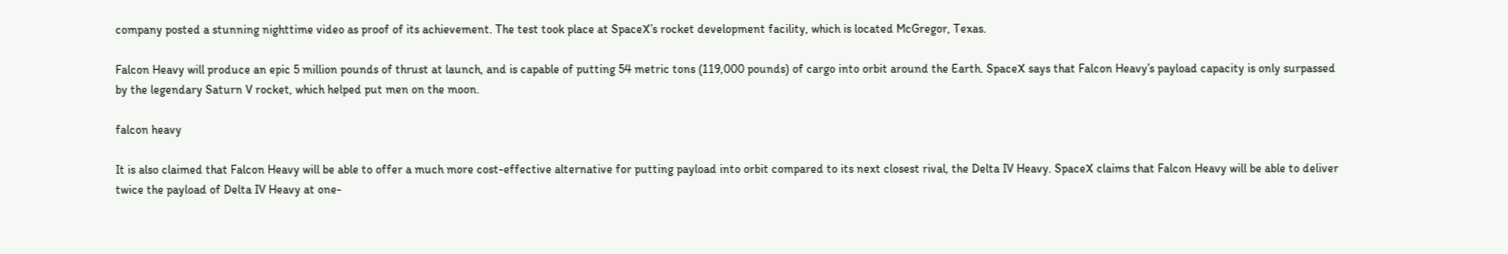company posted a stunning nighttime video as proof of its achievement. The test took place at SpaceX’s rocket development facility, which is located McGregor, Texas.

Falcon Heavy will produce an epic 5 million pounds of thrust at launch, and is capable of putting 54 metric tons (119,000 pounds) of cargo into orbit around the Earth. SpaceX says that Falcon Heavy’s payload capacity is only surpassed by the legendary Saturn V rocket, which helped put men on the moon.

falcon heavy

It is also claimed that Falcon Heavy will be able to offer a much more cost-effective alternative for putting payload into orbit compared to its next closest rival, the Delta IV Heavy. SpaceX claims that Falcon Heavy will be able to deliver twice the payload of Delta IV Heavy at one-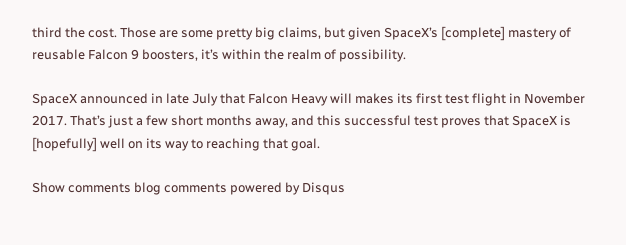third the cost. Those are some pretty big claims, but given SpaceX’s [complete] mastery of reusable Falcon 9 boosters, it’s within the realm of possibility.

SpaceX announced in late July that Falcon Heavy will makes its first test flight in November 2017. That’s just a few short months away, and this successful test proves that SpaceX is [hopefully] well on its way to reaching that goal.

Show comments blog comments powered by Disqus